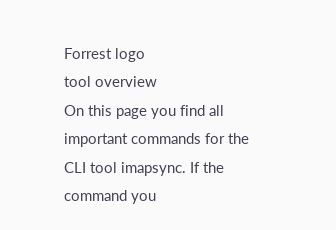Forrest logo
tool overview
On this page you find all important commands for the CLI tool imapsync. If the command you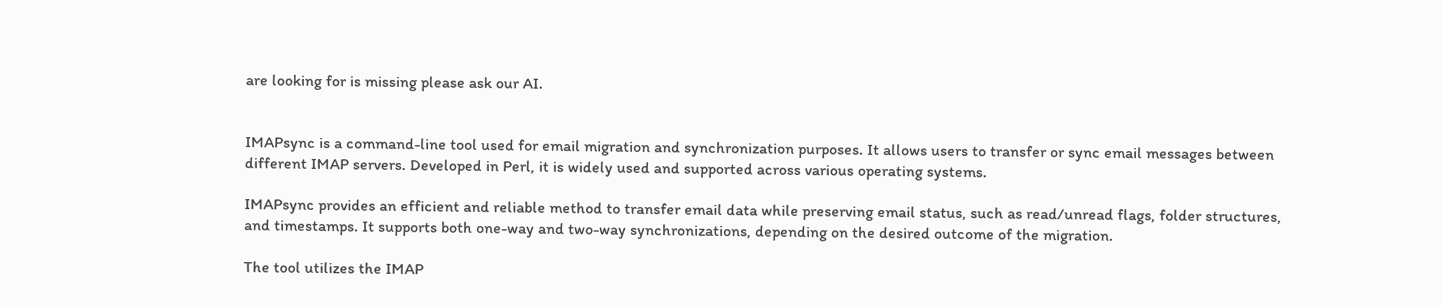are looking for is missing please ask our AI.


IMAPsync is a command-line tool used for email migration and synchronization purposes. It allows users to transfer or sync email messages between different IMAP servers. Developed in Perl, it is widely used and supported across various operating systems.

IMAPsync provides an efficient and reliable method to transfer email data while preserving email status, such as read/unread flags, folder structures, and timestamps. It supports both one-way and two-way synchronizations, depending on the desired outcome of the migration.

The tool utilizes the IMAP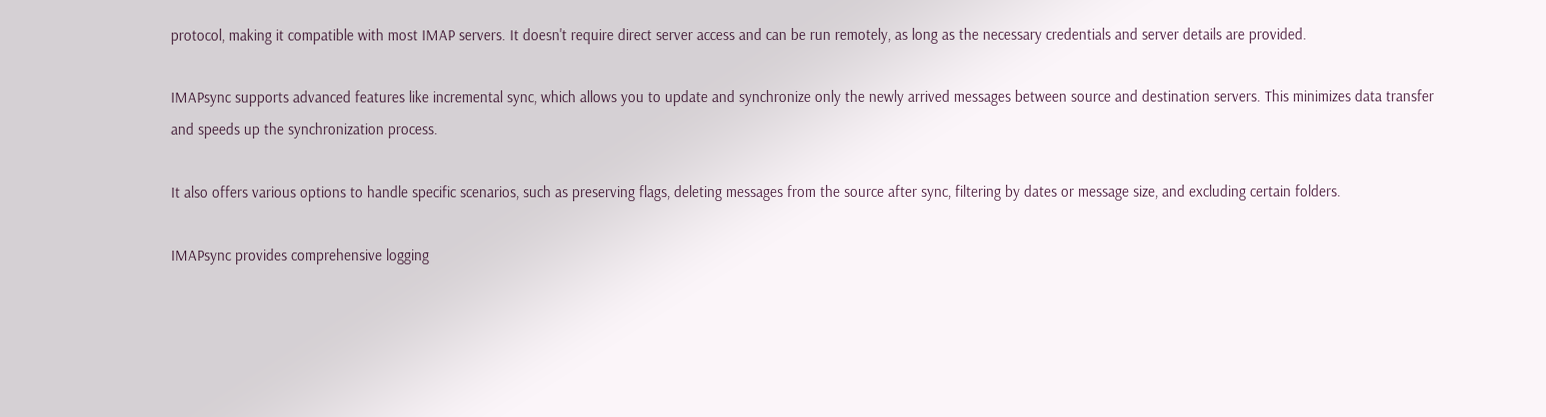protocol, making it compatible with most IMAP servers. It doesn't require direct server access and can be run remotely, as long as the necessary credentials and server details are provided.

IMAPsync supports advanced features like incremental sync, which allows you to update and synchronize only the newly arrived messages between source and destination servers. This minimizes data transfer and speeds up the synchronization process.

It also offers various options to handle specific scenarios, such as preserving flags, deleting messages from the source after sync, filtering by dates or message size, and excluding certain folders.

IMAPsync provides comprehensive logging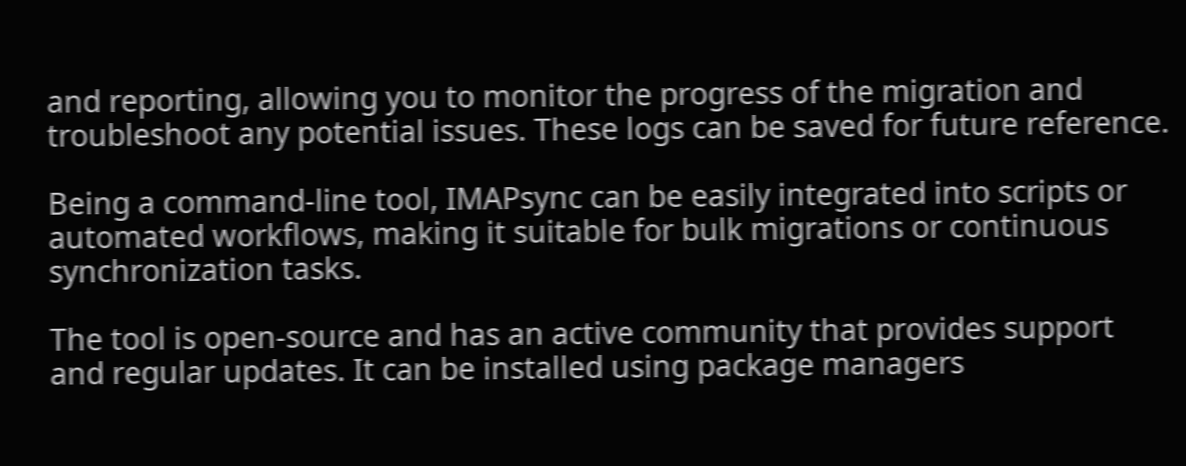and reporting, allowing you to monitor the progress of the migration and troubleshoot any potential issues. These logs can be saved for future reference.

Being a command-line tool, IMAPsync can be easily integrated into scripts or automated workflows, making it suitable for bulk migrations or continuous synchronization tasks.

The tool is open-source and has an active community that provides support and regular updates. It can be installed using package managers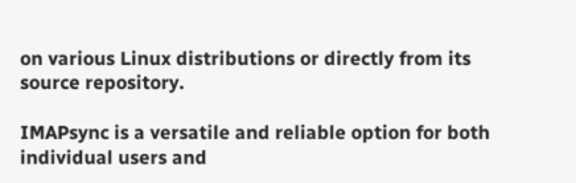on various Linux distributions or directly from its source repository.

IMAPsync is a versatile and reliable option for both individual users and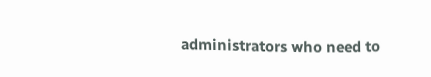administrators who need to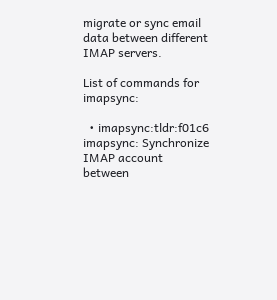migrate or sync email data between different IMAP servers.

List of commands for imapsync:

  • imapsync:tldr:f01c6 imapsync: Synchronize IMAP account between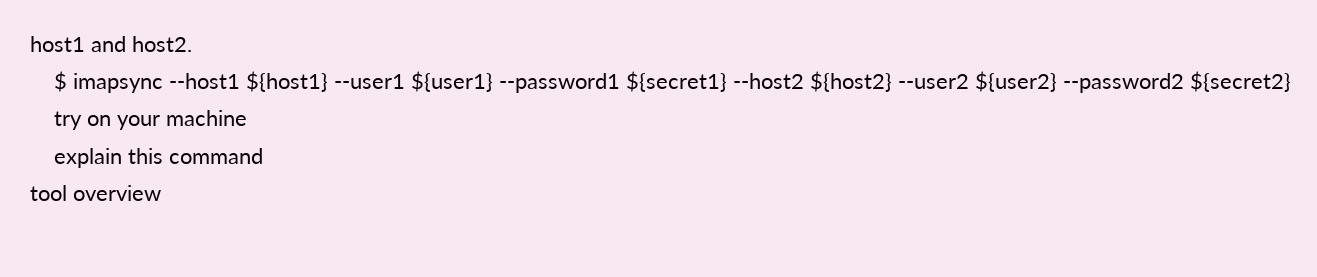host1 and host2.
    $ imapsync --host1 ${host1} --user1 ${user1} --password1 ${secret1} --host2 ${host2} --user2 ${user2} --password2 ${secret2}
    try on your machine
    explain this command
tool overview